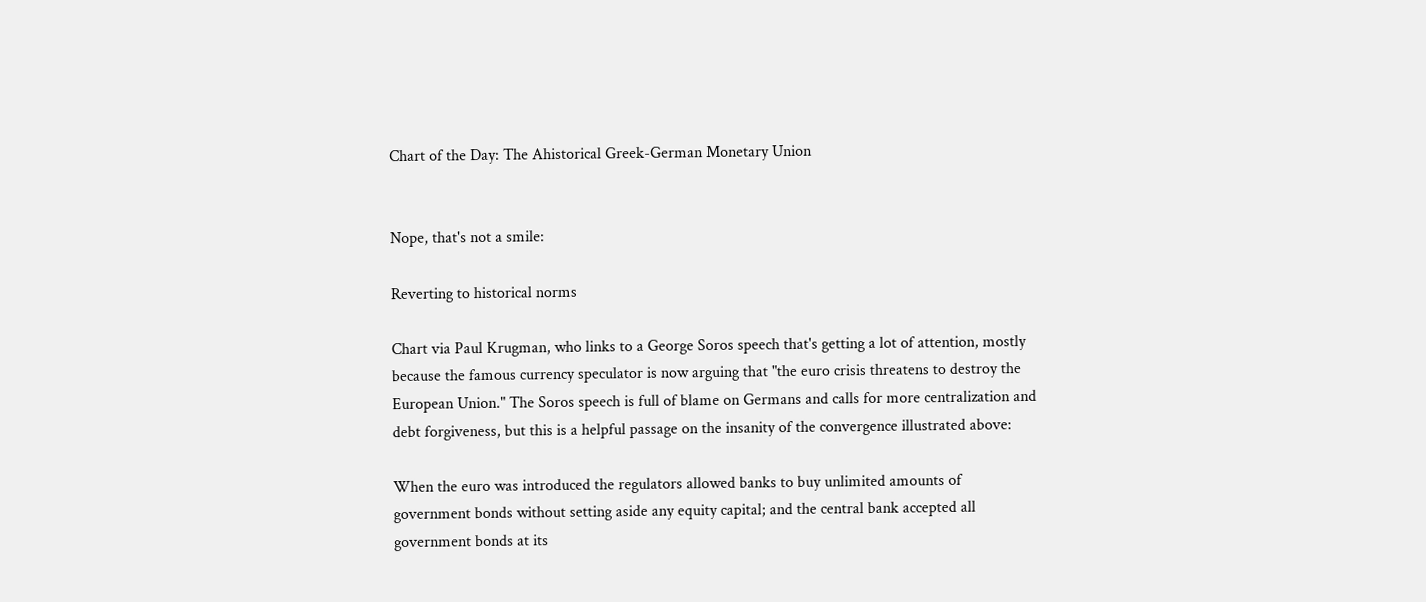Chart of the Day: The Ahistorical Greek-German Monetary Union


Nope, that's not a smile:

Reverting to historical norms

Chart via Paul Krugman, who links to a George Soros speech that's getting a lot of attention, mostly because the famous currency speculator is now arguing that "the euro crisis threatens to destroy the European Union." The Soros speech is full of blame on Germans and calls for more centralization and debt forgiveness, but this is a helpful passage on the insanity of the convergence illustrated above:

When the euro was introduced the regulators allowed banks to buy unlimited amounts of government bonds without setting aside any equity capital; and the central bank accepted all government bonds at its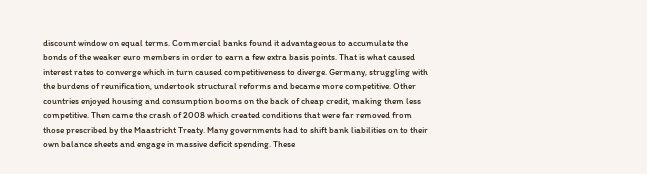discount window on equal terms. Commercial banks found it advantageous to accumulate the bonds of the weaker euro members in order to earn a few extra basis points. That is what caused interest rates to converge which in turn caused competitiveness to diverge. Germany, struggling with the burdens of reunification, undertook structural reforms and became more competitive. Other countries enjoyed housing and consumption booms on the back of cheap credit, making them less competitive. Then came the crash of 2008 which created conditions that were far removed from those prescribed by the Maastricht Treaty. Many governments had to shift bank liabilities on to their own balance sheets and engage in massive deficit spending. These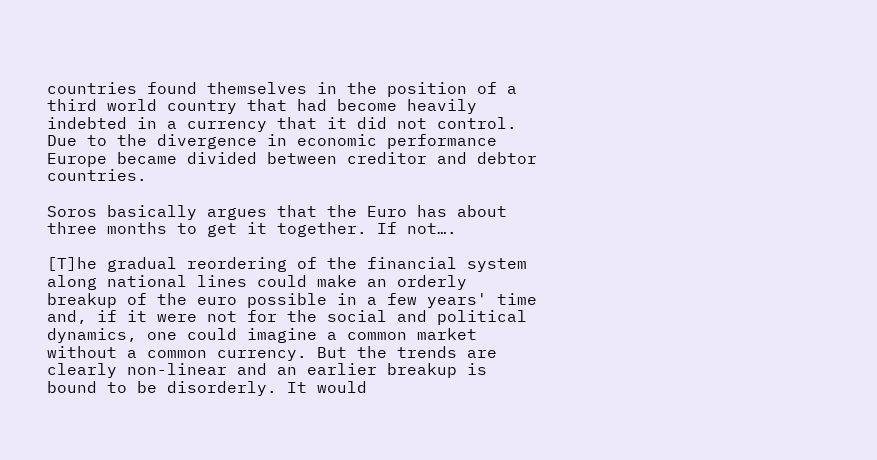countries found themselves in the position of a third world country that had become heavily indebted in a currency that it did not control. Due to the divergence in economic performance Europe became divided between creditor and debtor countries.

Soros basically argues that the Euro has about three months to get it together. If not….

[T]he gradual reordering of the financial system along national lines could make an orderly breakup of the euro possible in a few years' time and, if it were not for the social and political dynamics, one could imagine a common market without a common currency. But the trends are clearly non-linear and an earlier breakup is bound to be disorderly. It would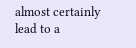almost certainly lead to a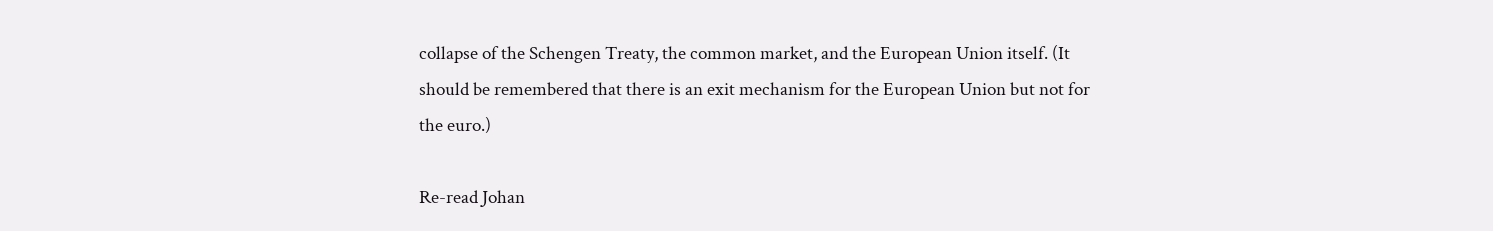collapse of the Schengen Treaty, the common market, and the European Union itself. (It should be remembered that there is an exit mechanism for the European Union but not for the euro.)

Re-read Johan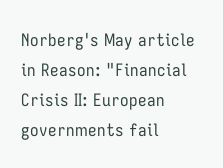Norberg's May article in Reason: "Financial Crisis II: European governments fail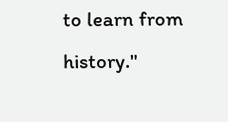to learn from history."